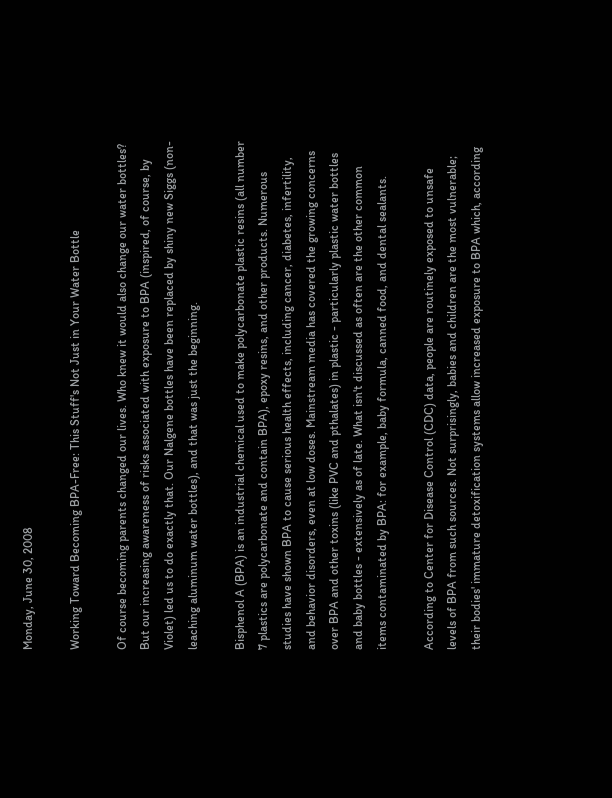Monday, June 30, 2008

Working Toward Becoming BPA-Free: This Stuff's Not Just in Your Water Bottle

Of course becoming parents changed our lives. Who knew it would also change our water bottles? But our increasing awareness of risks associated with exposure to BPA (inspired, of course, by Violet) led us to do exactly that. Our Nalgene bottles have been replaced by shiny new Siggs (non-leaching aluminum water bottles), and that was just the beginning.

Bisphenol A (BPA) is an industrial chemical used to make polycarbonate plastic resins (all number 7 plastics are polycarbonate and contain BPA), epoxy resins, and other products. Numerous studies have shown BPA to cause serious health effects, including cancer, diabetes, infertility, and behavior disorders, even at low doses. Mainstream media has covered the growing concerns over BPA and other toxins (like PVC and pthalates) in plastic - particularly plastic water bottles and baby bottles - extensively as of late. What isn't discussed as often are the other common items contaminated by BPA: for example, baby formula, canned food, and dental sealants.

According to Center for Disease Control (CDC) data, people are routinely exposed to unsafe levels of BPA from such sources. Not surprisingly, babies and children are the most vulnerable; their bodies' immature detoxification systems allow increased exposure to BPA which, according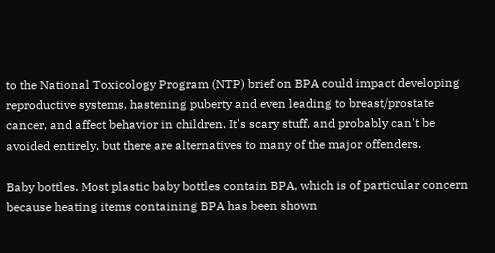to the National Toxicology Program (NTP) brief on BPA could impact developing reproductive systems, hastening puberty and even leading to breast/prostate cancer, and affect behavior in children. It's scary stuff, and probably can't be avoided entirely, but there are alternatives to many of the major offenders.

Baby bottles. Most plastic baby bottles contain BPA, which is of particular concern because heating items containing BPA has been shown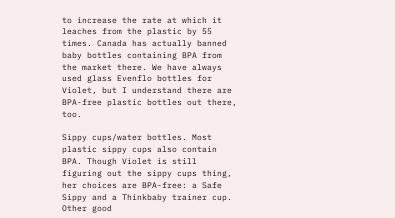to increase the rate at which it leaches from the plastic by 55 times. Canada has actually banned baby bottles containing BPA from the market there. We have always used glass Evenflo bottles for Violet, but I understand there are BPA-free plastic bottles out there, too.

Sippy cups/water bottles. Most plastic sippy cups also contain BPA. Though Violet is still figuring out the sippy cups thing, her choices are BPA-free: a Safe Sippy and a Thinkbaby trainer cup. Other good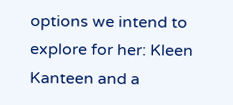options we intend to explore for her: Kleen Kanteen and a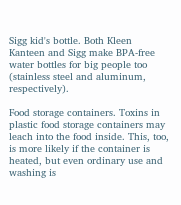Sigg kid's bottle. Both Kleen Kanteen and Sigg make BPA-free water bottles for big people too (stainless steel and aluminum, respectively).

Food storage containers. Toxins in plastic food storage containers may leach into the food inside. This, too, is more likely if the container is heated, but even ordinary use and washing is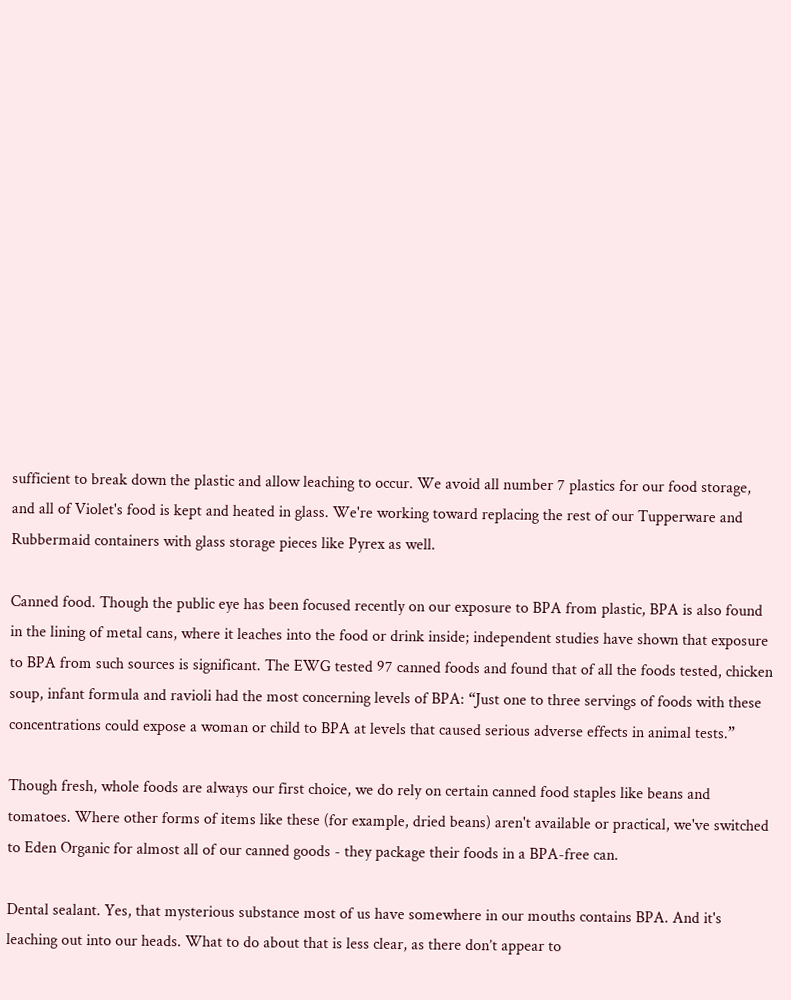sufficient to break down the plastic and allow leaching to occur. We avoid all number 7 plastics for our food storage, and all of Violet's food is kept and heated in glass. We're working toward replacing the rest of our Tupperware and Rubbermaid containers with glass storage pieces like Pyrex as well.

Canned food. Though the public eye has been focused recently on our exposure to BPA from plastic, BPA is also found in the lining of metal cans, where it leaches into the food or drink inside; independent studies have shown that exposure to BPA from such sources is significant. The EWG tested 97 canned foods and found that of all the foods tested, chicken soup, infant formula and ravioli had the most concerning levels of BPA: “Just one to three servings of foods with these concentrations could expose a woman or child to BPA at levels that caused serious adverse effects in animal tests.”

Though fresh, whole foods are always our first choice, we do rely on certain canned food staples like beans and tomatoes. Where other forms of items like these (for example, dried beans) aren't available or practical, we've switched to Eden Organic for almost all of our canned goods - they package their foods in a BPA-free can.

Dental sealant. Yes, that mysterious substance most of us have somewhere in our mouths contains BPA. And it's leaching out into our heads. What to do about that is less clear, as there don’t appear to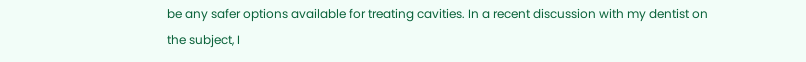be any safer options available for treating cavities. In a recent discussion with my dentist on the subject, I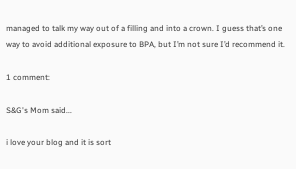managed to talk my way out of a filling and into a crown. I guess that’s one way to avoid additional exposure to BPA, but I’m not sure I’d recommend it.

1 comment:

S&G's Mom said...

i love your blog and it is sort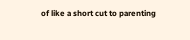of like a short cut to parenting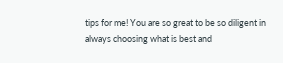tips for me! You are so great to be so diligent in always choosing what is best and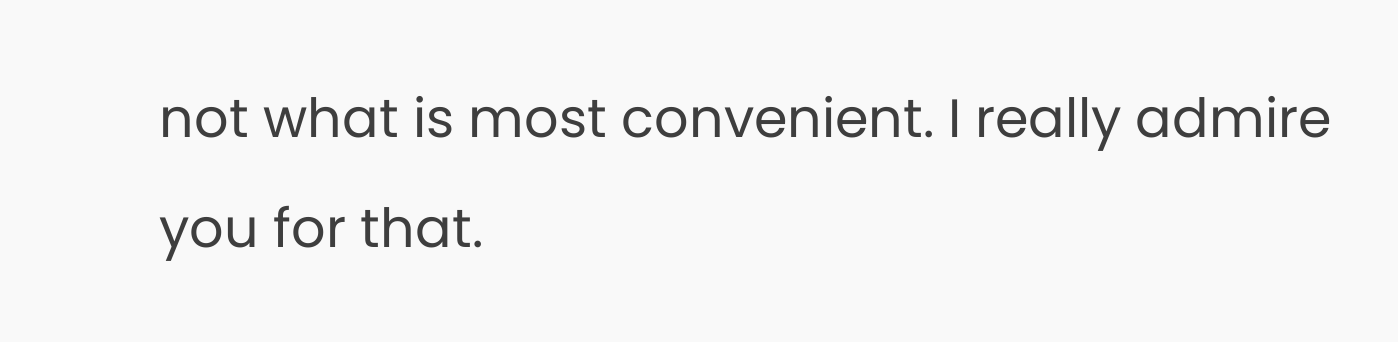not what is most convenient. I really admire you for that.